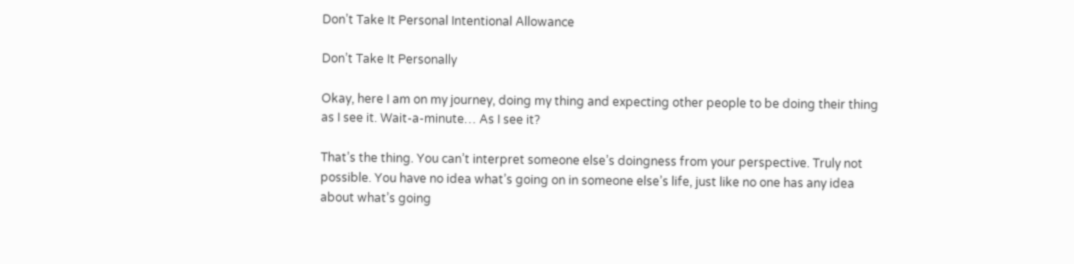Don’t Take It Personal Intentional Allowance

Don’t Take It Personally

Okay, here I am on my journey, doing my thing and expecting other people to be doing their thing as I see it. Wait-a-minute… As I see it?

That’s the thing. You can’t interpret someone else’s doingness from your perspective. Truly not possible. You have no idea what’s going on in someone else’s life, just like no one has any idea about what’s going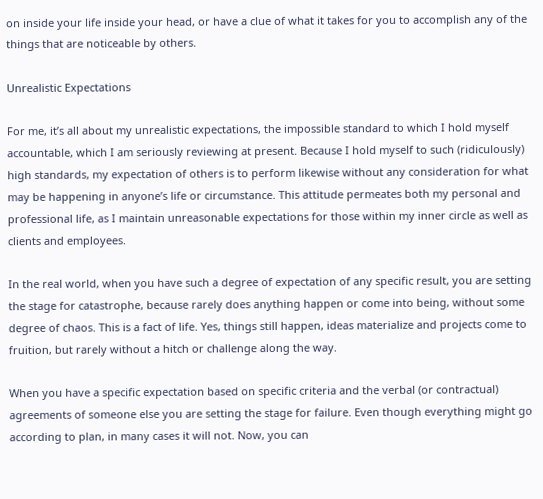on inside your life inside your head, or have a clue of what it takes for you to accomplish any of the things that are noticeable by others.

Unrealistic Expectations

For me, it’s all about my unrealistic expectations, the impossible standard to which I hold myself accountable, which I am seriously reviewing at present. Because I hold myself to such (ridiculously) high standards, my expectation of others is to perform likewise without any consideration for what may be happening in anyone’s life or circumstance. This attitude permeates both my personal and professional life, as I maintain unreasonable expectations for those within my inner circle as well as clients and employees.

In the real world, when you have such a degree of expectation of any specific result, you are setting the stage for catastrophe, because rarely does anything happen or come into being, without some degree of chaos. This is a fact of life. Yes, things still happen, ideas materialize and projects come to fruition, but rarely without a hitch or challenge along the way.

When you have a specific expectation based on specific criteria and the verbal (or contractual) agreements of someone else you are setting the stage for failure. Even though everything might go according to plan, in many cases it will not. Now, you can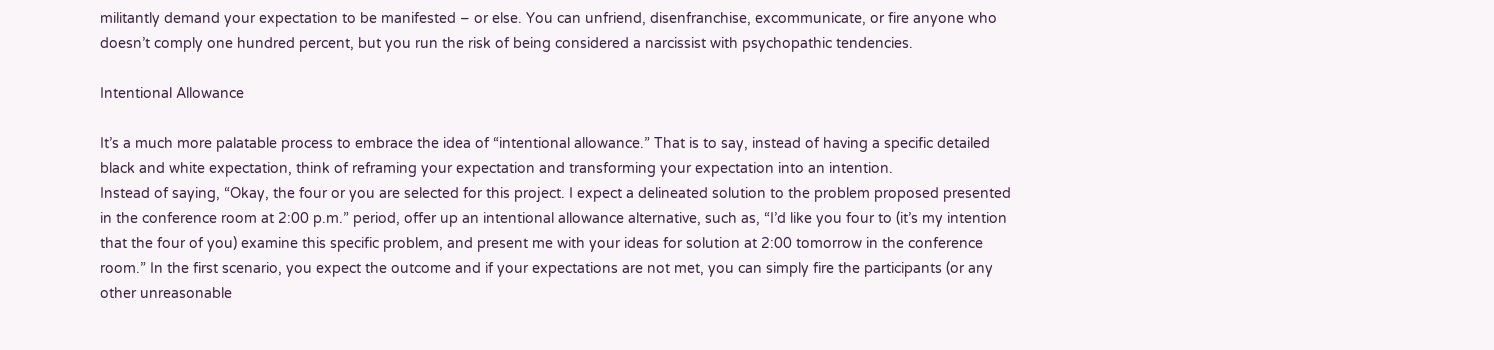militantly demand your expectation to be manifested – or else. You can unfriend, disenfranchise, excommunicate, or fire anyone who doesn’t comply one hundred percent, but you run the risk of being considered a narcissist with psychopathic tendencies.

Intentional Allowance

It’s a much more palatable process to embrace the idea of “intentional allowance.” That is to say, instead of having a specific detailed black and white expectation, think of reframing your expectation and transforming your expectation into an intention.
Instead of saying, “Okay, the four or you are selected for this project. I expect a delineated solution to the problem proposed presented in the conference room at 2:00 p.m.” period, offer up an intentional allowance alternative, such as, “I’d like you four to (it’s my intention that the four of you) examine this specific problem, and present me with your ideas for solution at 2:00 tomorrow in the conference room.” In the first scenario, you expect the outcome and if your expectations are not met, you can simply fire the participants (or any other unreasonable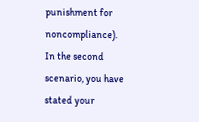punishment for noncompliance). In the second scenario, you have stated your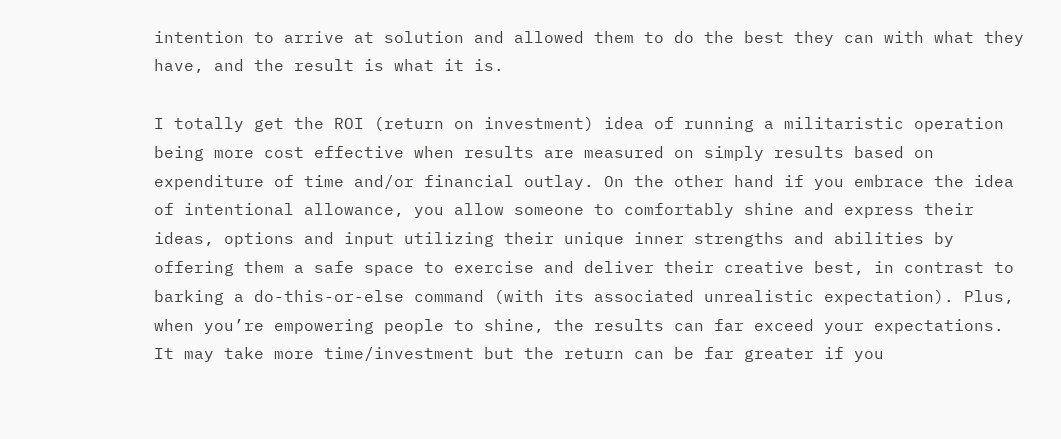intention to arrive at solution and allowed them to do the best they can with what they have, and the result is what it is.

I totally get the ROI (return on investment) idea of running a militaristic operation being more cost effective when results are measured on simply results based on expenditure of time and/or financial outlay. On the other hand if you embrace the idea of intentional allowance, you allow someone to comfortably shine and express their ideas, options and input utilizing their unique inner strengths and abilities by offering them a safe space to exercise and deliver their creative best, in contrast to barking a do-this-or-else command (with its associated unrealistic expectation). Plus, when you’re empowering people to shine, the results can far exceed your expectations. It may take more time/investment but the return can be far greater if you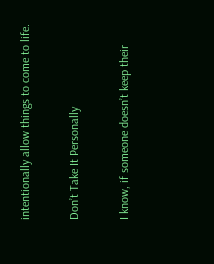intentionally allow things to come to life.

Don’t Take It Personally

I know, if someone doesn’t keep their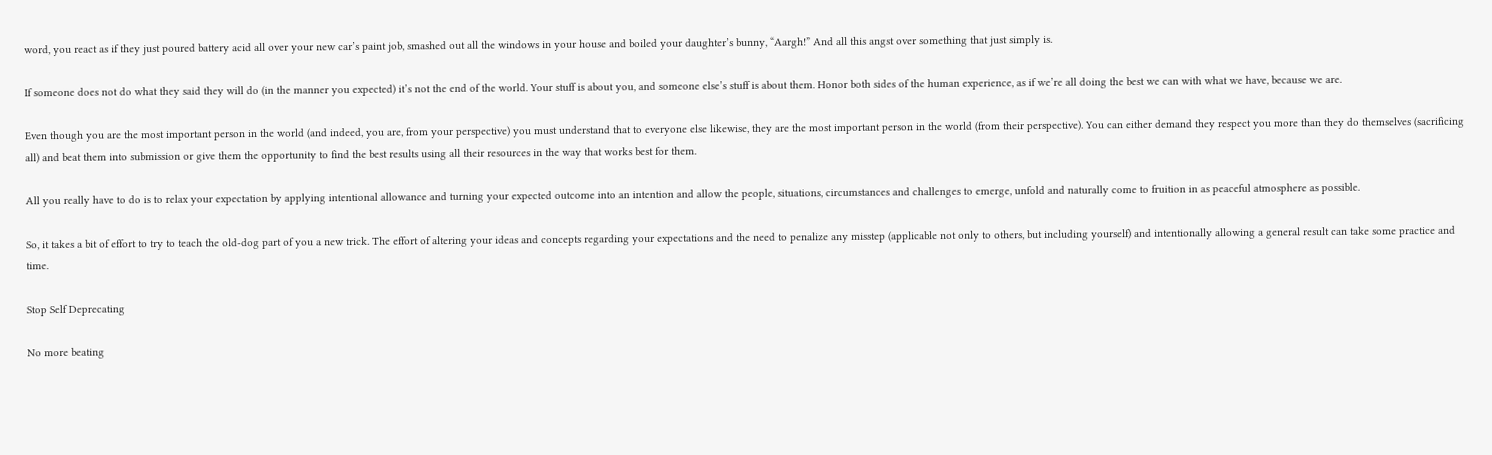word, you react as if they just poured battery acid all over your new car’s paint job, smashed out all the windows in your house and boiled your daughter’s bunny, “Aargh!” And all this angst over something that just simply is.

If someone does not do what they said they will do (in the manner you expected) it’s not the end of the world. Your stuff is about you, and someone else’s stuff is about them. Honor both sides of the human experience, as if we’re all doing the best we can with what we have, because we are.

Even though you are the most important person in the world (and indeed, you are, from your perspective) you must understand that to everyone else likewise, they are the most important person in the world (from their perspective). You can either demand they respect you more than they do themselves (sacrificing all) and beat them into submission or give them the opportunity to find the best results using all their resources in the way that works best for them.

All you really have to do is to relax your expectation by applying intentional allowance and turning your expected outcome into an intention and allow the people, situations, circumstances and challenges to emerge, unfold and naturally come to fruition in as peaceful atmosphere as possible.

So, it takes a bit of effort to try to teach the old-dog part of you a new trick. The effort of altering your ideas and concepts regarding your expectations and the need to penalize any misstep (applicable not only to others, but including yourself) and intentionally allowing a general result can take some practice and time.

Stop Self Deprecating

No more beating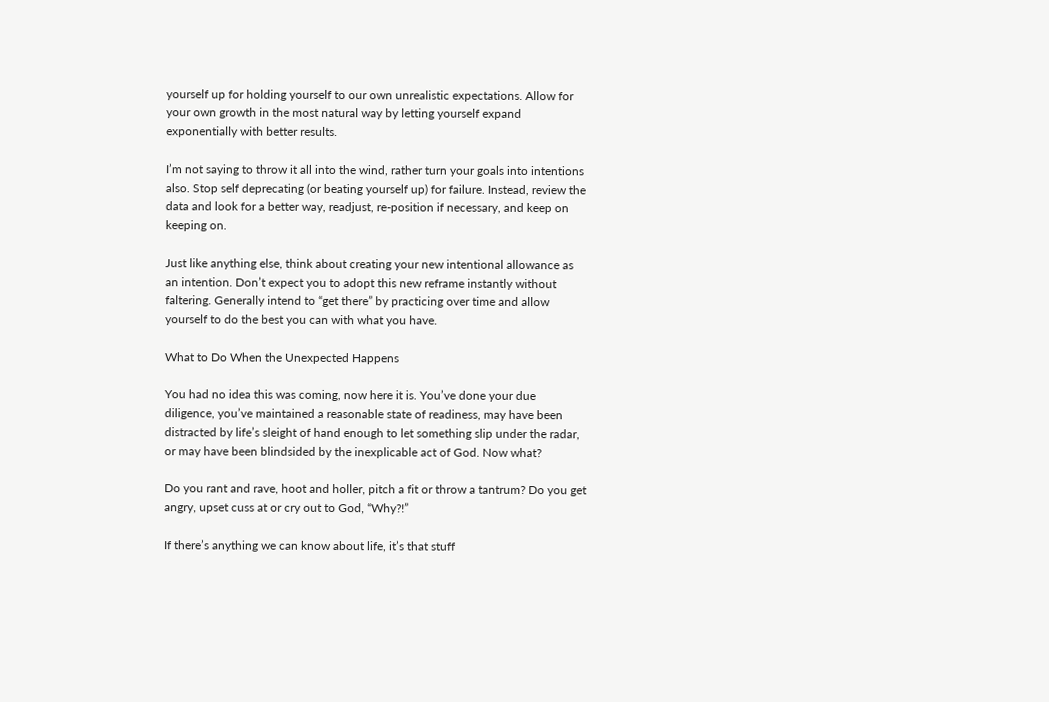yourself up for holding yourself to our own unrealistic expectations. Allow for your own growth in the most natural way by letting yourself expand exponentially with better results.

I’m not saying to throw it all into the wind, rather turn your goals into intentions also. Stop self deprecating (or beating yourself up) for failure. Instead, review the data and look for a better way, readjust, re-position if necessary, and keep on keeping on.

Just like anything else, think about creating your new intentional allowance as an intention. Don’t expect you to adopt this new reframe instantly without faltering. Generally intend to “get there” by practicing over time and allow yourself to do the best you can with what you have.

What to Do When the Unexpected Happens

You had no idea this was coming, now here it is. You’ve done your due diligence, you’ve maintained a reasonable state of readiness, may have been distracted by life’s sleight of hand enough to let something slip under the radar, or may have been blindsided by the inexplicable act of God. Now what?

Do you rant and rave, hoot and holler, pitch a fit or throw a tantrum? Do you get angry, upset cuss at or cry out to God, “Why?!”

If there’s anything we can know about life, it’s that stuff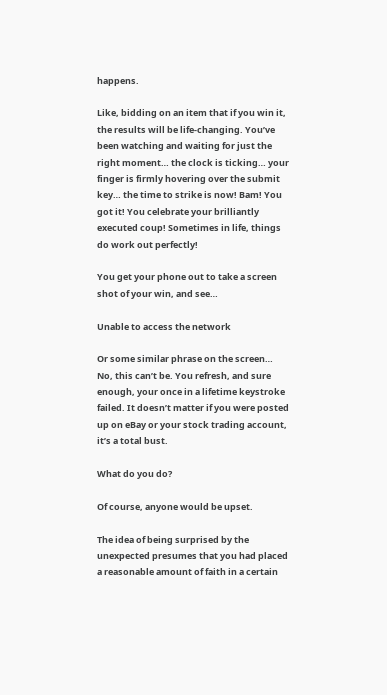happens.

Like, bidding on an item that if you win it, the results will be life-changing. You’ve been watching and waiting for just the right moment… the clock is ticking… your finger is firmly hovering over the submit key… the time to strike is now! Bam! You got it! You celebrate your brilliantly executed coup! Sometimes in life, things do work out perfectly!

You get your phone out to take a screen shot of your win, and see…

Unable to access the network

Or some similar phrase on the screen… No, this can’t be. You refresh, and sure enough, your once in a lifetime keystroke failed. It doesn’t matter if you were posted up on eBay or your stock trading account, it’s a total bust.

What do you do?

Of course, anyone would be upset.

The idea of being surprised by the unexpected presumes that you had placed a reasonable amount of faith in a certain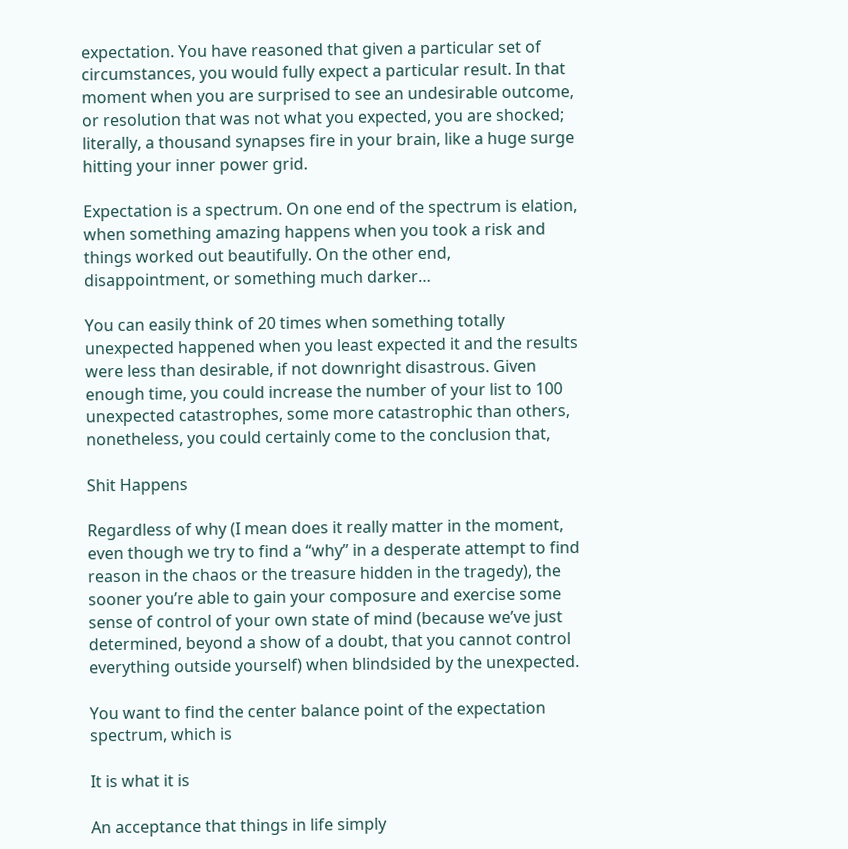expectation. You have reasoned that given a particular set of circumstances, you would fully expect a particular result. In that moment when you are surprised to see an undesirable outcome, or resolution that was not what you expected, you are shocked; literally, a thousand synapses fire in your brain, like a huge surge hitting your inner power grid.

Expectation is a spectrum. On one end of the spectrum is elation, when something amazing happens when you took a risk and things worked out beautifully. On the other end, disappointment, or something much darker…

You can easily think of 20 times when something totally unexpected happened when you least expected it and the results were less than desirable, if not downright disastrous. Given enough time, you could increase the number of your list to 100 unexpected catastrophes, some more catastrophic than others, nonetheless, you could certainly come to the conclusion that,

Shit Happens

Regardless of why (I mean does it really matter in the moment, even though we try to find a “why” in a desperate attempt to find reason in the chaos or the treasure hidden in the tragedy), the sooner you’re able to gain your composure and exercise some sense of control of your own state of mind (because we’ve just determined, beyond a show of a doubt, that you cannot control everything outside yourself) when blindsided by the unexpected.

You want to find the center balance point of the expectation spectrum, which is

It is what it is

An acceptance that things in life simply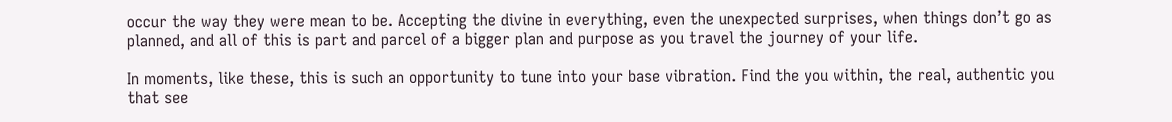occur the way they were mean to be. Accepting the divine in everything, even the unexpected surprises, when things don’t go as planned, and all of this is part and parcel of a bigger plan and purpose as you travel the journey of your life.

In moments, like these, this is such an opportunity to tune into your base vibration. Find the you within, the real, authentic you that see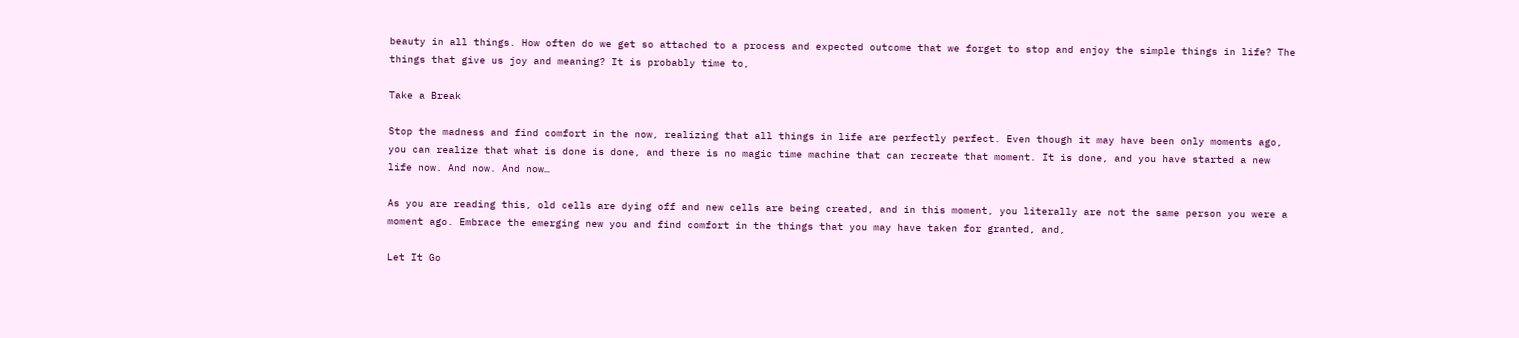beauty in all things. How often do we get so attached to a process and expected outcome that we forget to stop and enjoy the simple things in life? The things that give us joy and meaning? It is probably time to,

Take a Break

Stop the madness and find comfort in the now, realizing that all things in life are perfectly perfect. Even though it may have been only moments ago, you can realize that what is done is done, and there is no magic time machine that can recreate that moment. It is done, and you have started a new life now. And now. And now…

As you are reading this, old cells are dying off and new cells are being created, and in this moment, you literally are not the same person you were a moment ago. Embrace the emerging new you and find comfort in the things that you may have taken for granted, and,

Let It Go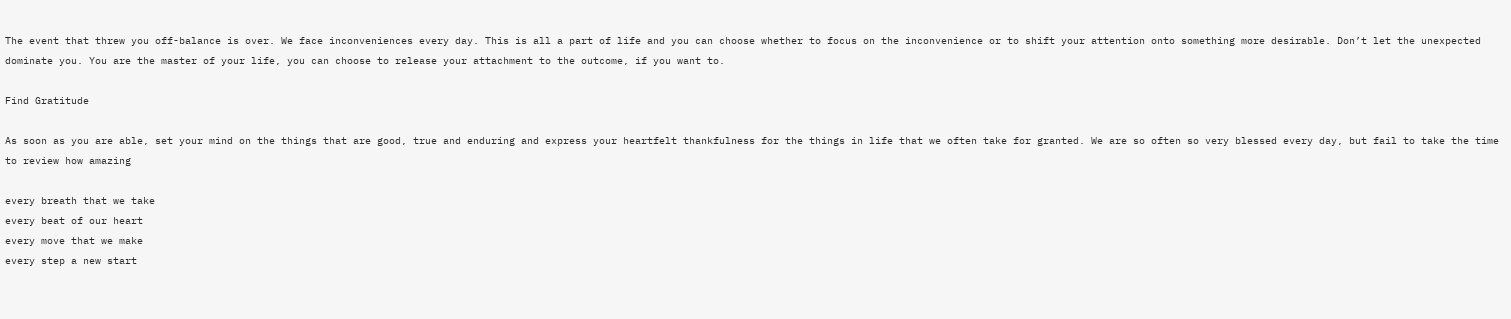The event that threw you off-balance is over. We face inconveniences every day. This is all a part of life and you can choose whether to focus on the inconvenience or to shift your attention onto something more desirable. Don’t let the unexpected dominate you. You are the master of your life, you can choose to release your attachment to the outcome, if you want to.

Find Gratitude

As soon as you are able, set your mind on the things that are good, true and enduring and express your heartfelt thankfulness for the things in life that we often take for granted. We are so often so very blessed every day, but fail to take the time to review how amazing

every breath that we take
every beat of our heart
every move that we make
every step a new start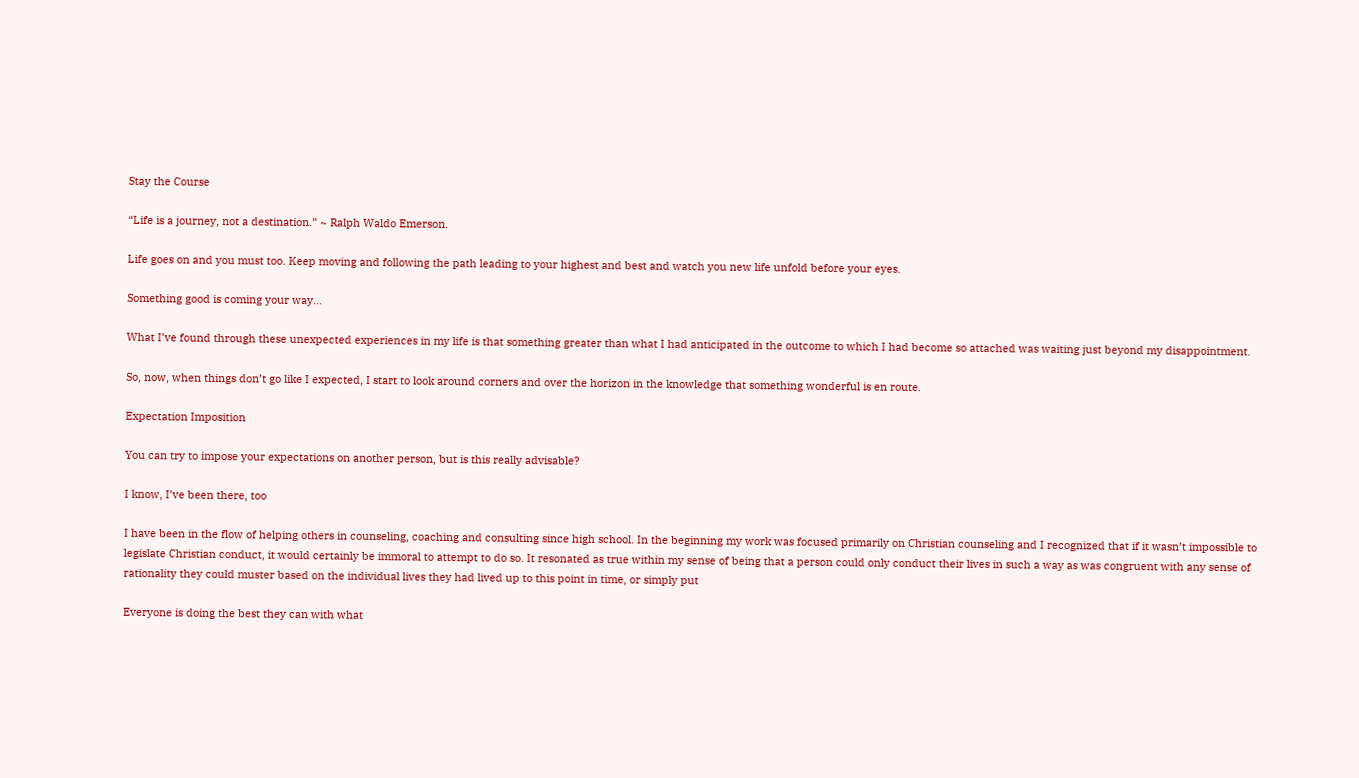Stay the Course

“Life is a journey, not a destination.” ~ Ralph Waldo Emerson.

Life goes on and you must too. Keep moving and following the path leading to your highest and best and watch you new life unfold before your eyes.

Something good is coming your way…

What I’ve found through these unexpected experiences in my life is that something greater than what I had anticipated in the outcome to which I had become so attached was waiting just beyond my disappointment.

So, now, when things don’t go like I expected, I start to look around corners and over the horizon in the knowledge that something wonderful is en route.

Expectation Imposition

You can try to impose your expectations on another person, but is this really advisable?

I know, I’ve been there, too

I have been in the flow of helping others in counseling, coaching and consulting since high school. In the beginning my work was focused primarily on Christian counseling and I recognized that if it wasn’t impossible to legislate Christian conduct, it would certainly be immoral to attempt to do so. It resonated as true within my sense of being that a person could only conduct their lives in such a way as was congruent with any sense of rationality they could muster based on the individual lives they had lived up to this point in time, or simply put

Everyone is doing the best they can with what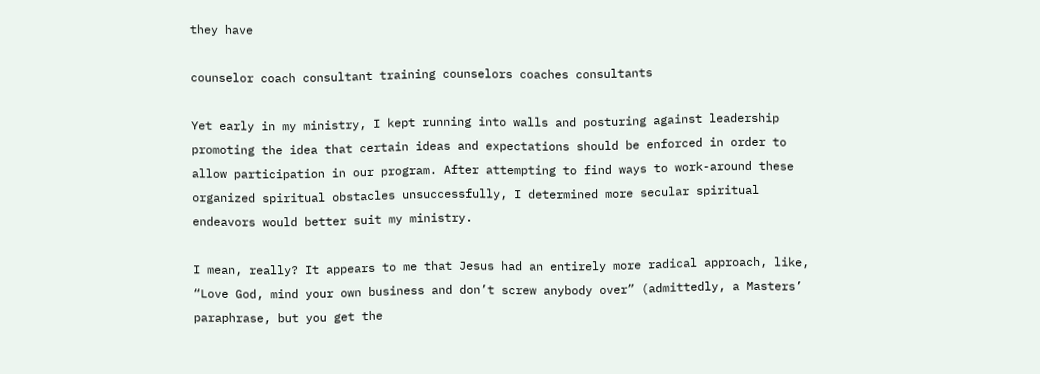they have

counselor coach consultant training counselors coaches consultants

Yet early in my ministry, I kept running into walls and posturing against leadership promoting the idea that certain ideas and expectations should be enforced in order to allow participation in our program. After attempting to find ways to work-around these organized spiritual obstacles unsuccessfully, I determined more secular spiritual endeavors would better suit my ministry.

I mean, really? It appears to me that Jesus had an entirely more radical approach, like, “Love God, mind your own business and don’t screw anybody over” (admittedly, a Masters’ paraphrase, but you get the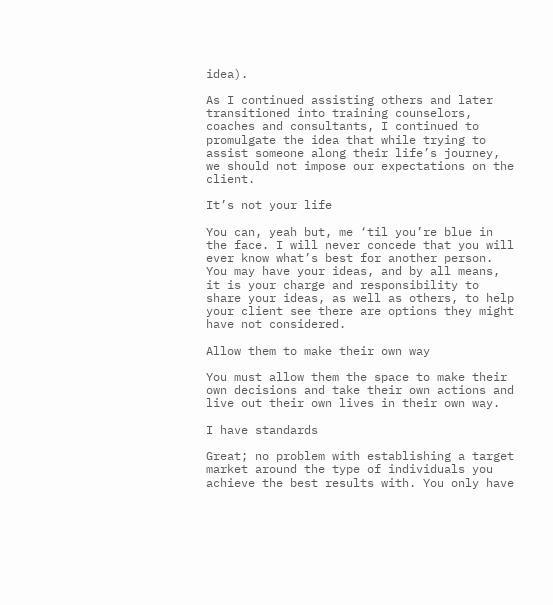idea).

As I continued assisting others and later transitioned into training counselors, coaches and consultants, I continued to promulgate the idea that while trying to assist someone along their life’s journey, we should not impose our expectations on the client.

It’s not your life

You can, yeah but, me ‘til you’re blue in the face. I will never concede that you will ever know what’s best for another person. You may have your ideas, and by all means, it is your charge and responsibility to share your ideas, as well as others, to help your client see there are options they might have not considered.

Allow them to make their own way

You must allow them the space to make their own decisions and take their own actions and live out their own lives in their own way.

I have standards

Great; no problem with establishing a target market around the type of individuals you achieve the best results with. You only have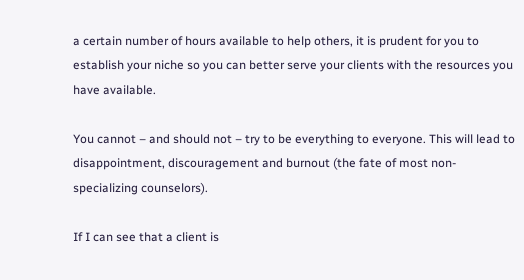a certain number of hours available to help others, it is prudent for you to establish your niche so you can better serve your clients with the resources you have available.

You cannot – and should not – try to be everything to everyone. This will lead to disappointment, discouragement and burnout (the fate of most non-specializing counselors).

If I can see that a client is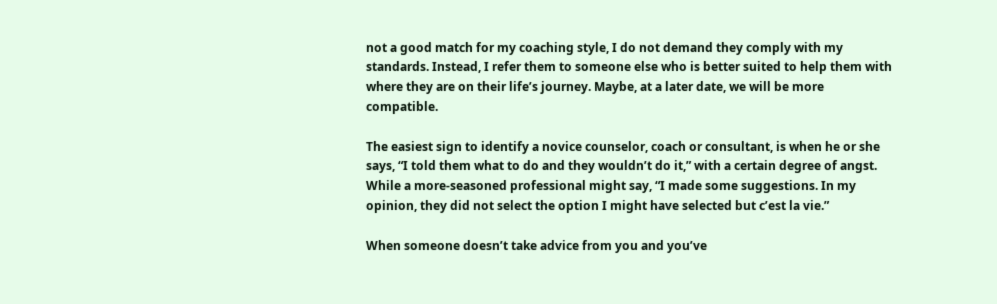not a good match for my coaching style, I do not demand they comply with my standards. Instead, I refer them to someone else who is better suited to help them with where they are on their life’s journey. Maybe, at a later date, we will be more compatible.

The easiest sign to identify a novice counselor, coach or consultant, is when he or she says, “I told them what to do and they wouldn’t do it,” with a certain degree of angst. While a more-seasoned professional might say, “I made some suggestions. In my opinion, they did not select the option I might have selected but c’est la vie.”

When someone doesn’t take advice from you and you’ve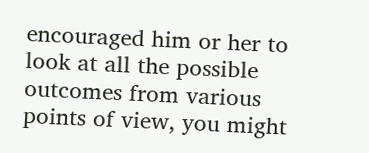encouraged him or her to look at all the possible outcomes from various points of view, you might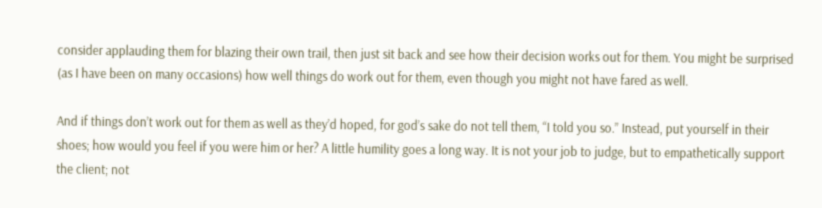consider applauding them for blazing their own trail, then just sit back and see how their decision works out for them. You might be surprised (as I have been on many occasions) how well things do work out for them, even though you might not have fared as well.

And if things don’t work out for them as well as they’d hoped, for god’s sake do not tell them, “I told you so.” Instead, put yourself in their shoes; how would you feel if you were him or her? A little humility goes a long way. It is not your job to judge, but to empathetically support the client; not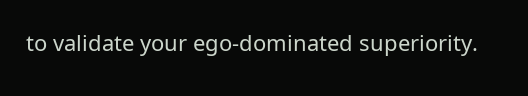to validate your ego-dominated superiority.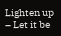Lighten up – Let it be